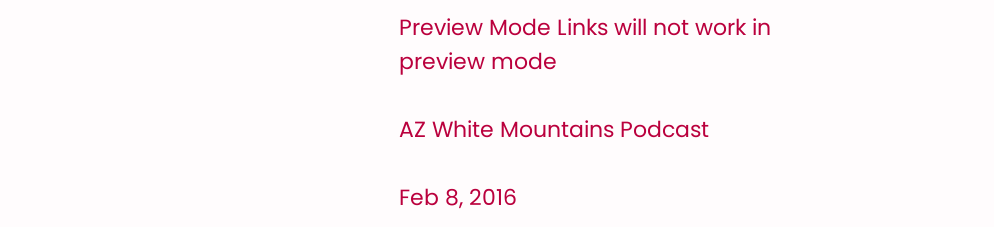Preview Mode Links will not work in preview mode

AZ White Mountains Podcast

Feb 8, 2016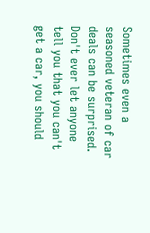Sometimes even a seasoned veteran of car deals can be surprised. Don't ever let anyone tell you that you can't get a car, you should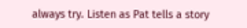always try. Listen as Pat tells a story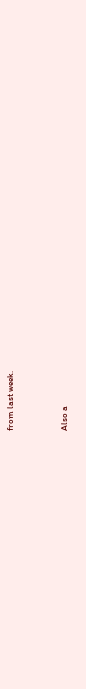from last week.


Also a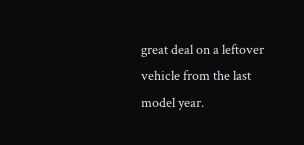great deal on a leftover vehicle from the last model year.